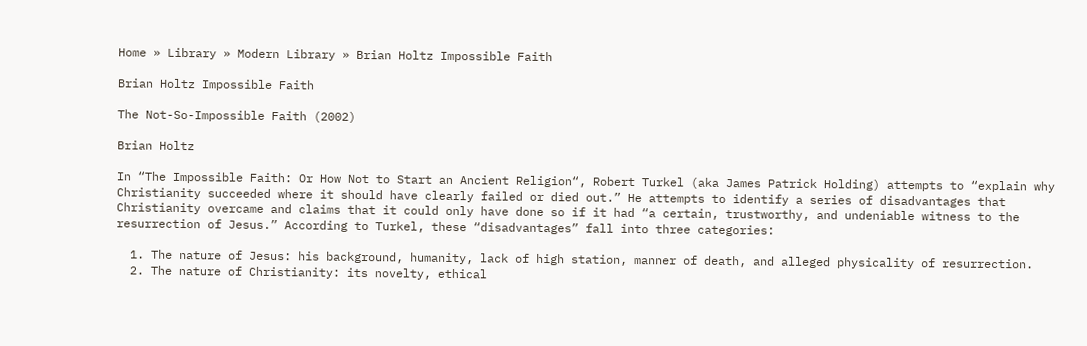Home » Library » Modern Library » Brian Holtz Impossible Faith

Brian Holtz Impossible Faith

The Not-So-Impossible Faith (2002)

Brian Holtz

In “The Impossible Faith: Or How Not to Start an Ancient Religion“, Robert Turkel (aka James Patrick Holding) attempts to “explain why Christianity succeeded where it should have clearly failed or died out.” He attempts to identify a series of disadvantages that Christianity overcame and claims that it could only have done so if it had “a certain, trustworthy, and undeniable witness to the resurrection of Jesus.” According to Turkel, these “disadvantages” fall into three categories:

  1. The nature of Jesus: his background, humanity, lack of high station, manner of death, and alleged physicality of resurrection.
  2. The nature of Christianity: its novelty, ethical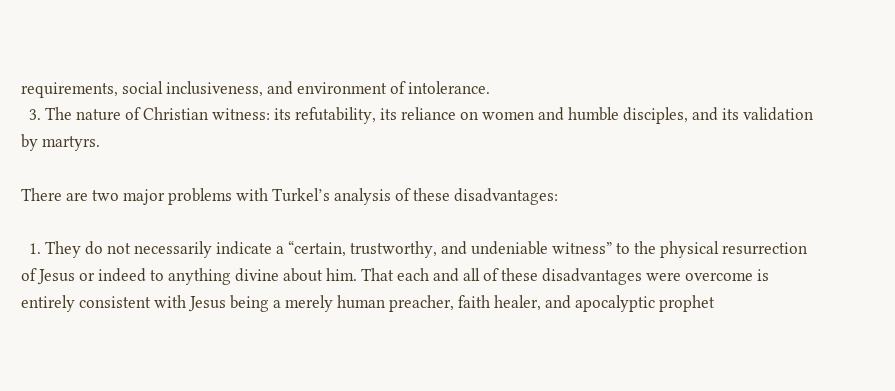requirements, social inclusiveness, and environment of intolerance.
  3. The nature of Christian witness: its refutability, its reliance on women and humble disciples, and its validation by martyrs.

There are two major problems with Turkel’s analysis of these disadvantages:

  1. They do not necessarily indicate a “certain, trustworthy, and undeniable witness” to the physical resurrection of Jesus or indeed to anything divine about him. That each and all of these disadvantages were overcome is entirely consistent with Jesus being a merely human preacher, faith healer, and apocalyptic prophet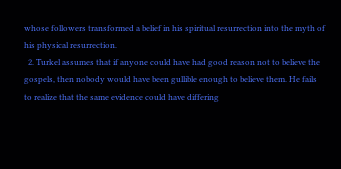whose followers transformed a belief in his spiritual resurrection into the myth of his physical resurrection.
  2. Turkel assumes that if anyone could have had good reason not to believe the gospels, then nobody would have been gullible enough to believe them. He fails to realize that the same evidence could have differing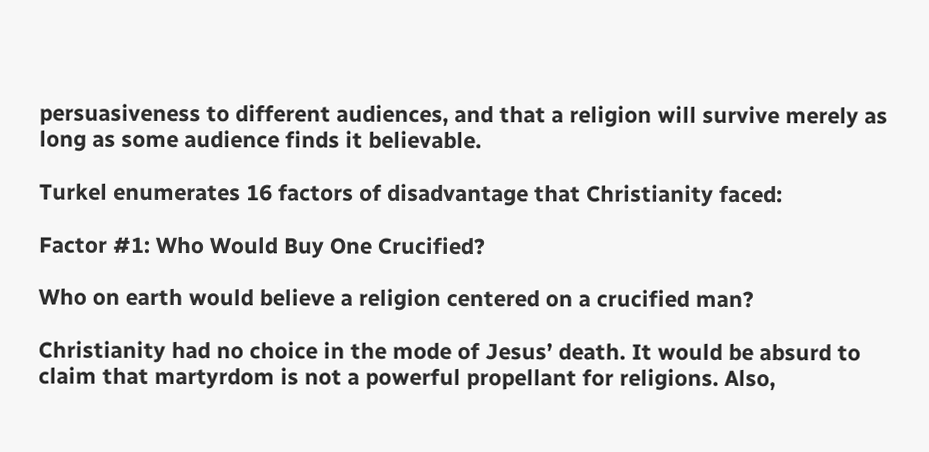persuasiveness to different audiences, and that a religion will survive merely as long as some audience finds it believable.

Turkel enumerates 16 factors of disadvantage that Christianity faced:

Factor #1: Who Would Buy One Crucified?

Who on earth would believe a religion centered on a crucified man?

Christianity had no choice in the mode of Jesus’ death. It would be absurd to claim that martyrdom is not a powerful propellant for religions. Also,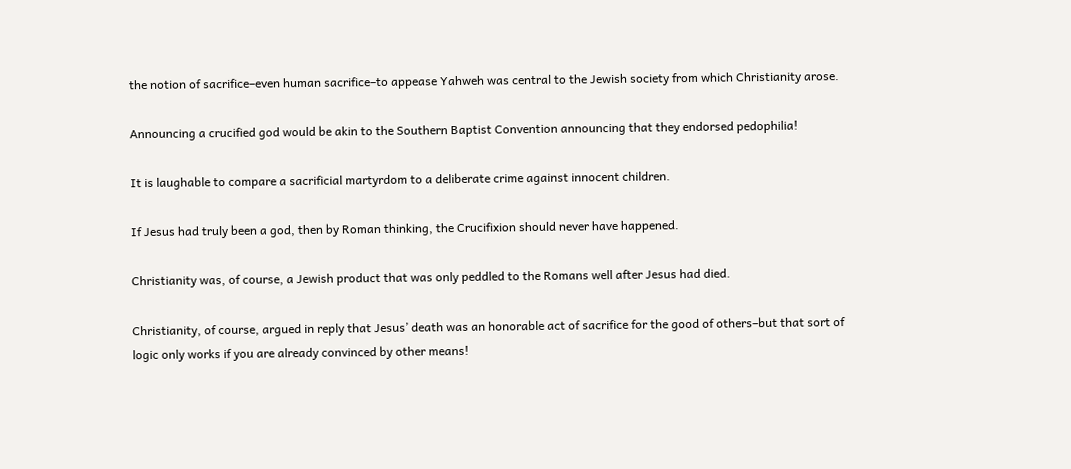the notion of sacrifice–even human sacrifice–to appease Yahweh was central to the Jewish society from which Christianity arose.

Announcing a crucified god would be akin to the Southern Baptist Convention announcing that they endorsed pedophilia!

It is laughable to compare a sacrificial martyrdom to a deliberate crime against innocent children.

If Jesus had truly been a god, then by Roman thinking, the Crucifixion should never have happened.

Christianity was, of course, a Jewish product that was only peddled to the Romans well after Jesus had died.

Christianity, of course, argued in reply that Jesus’ death was an honorable act of sacrifice for the good of others–but that sort of logic only works if you are already convinced by other means!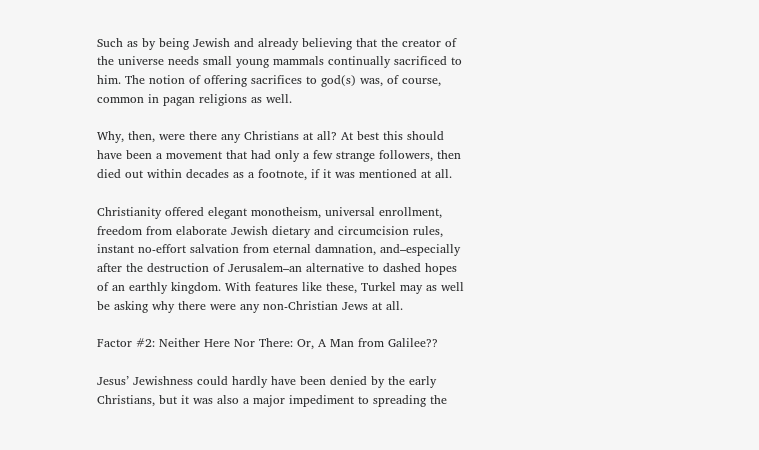Such as by being Jewish and already believing that the creator of the universe needs small young mammals continually sacrificed to him. The notion of offering sacrifices to god(s) was, of course, common in pagan religions as well.

Why, then, were there any Christians at all? At best this should have been a movement that had only a few strange followers, then died out within decades as a footnote, if it was mentioned at all.

Christianity offered elegant monotheism, universal enrollment, freedom from elaborate Jewish dietary and circumcision rules, instant no-effort salvation from eternal damnation, and–especially after the destruction of Jerusalem–an alternative to dashed hopes of an earthly kingdom. With features like these, Turkel may as well be asking why there were any non-Christian Jews at all.

Factor #2: Neither Here Nor There: Or, A Man from Galilee??

Jesus’ Jewishness could hardly have been denied by the early Christians, but it was also a major impediment to spreading the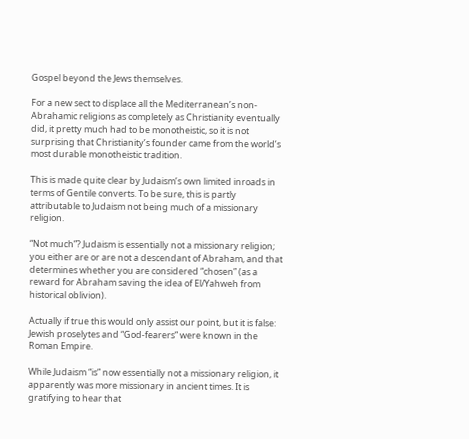Gospel beyond the Jews themselves.

For a new sect to displace all the Mediterranean’s non-Abrahamic religions as completely as Christianity eventually did, it pretty much had to be monotheistic, so it is not surprising that Christianity’s founder came from the world’s most durable monotheistic tradition.

This is made quite clear by Judaism’s own limited inroads in terms of Gentile converts. To be sure, this is partly attributable to Judaism not being much of a missionary religion.

“Not much”? Judaism is essentially not a missionary religion; you either are or are not a descendant of Abraham, and that determines whether you are considered “chosen” (as a reward for Abraham saving the idea of El/Yahweh from historical oblivion).

Actually if true this would only assist our point, but it is false: Jewish proselytes and “God-fearers” were known in the Roman Empire.

While Judaism “is” now essentially not a missionary religion, it apparently was more missionary in ancient times. It is gratifying to hear that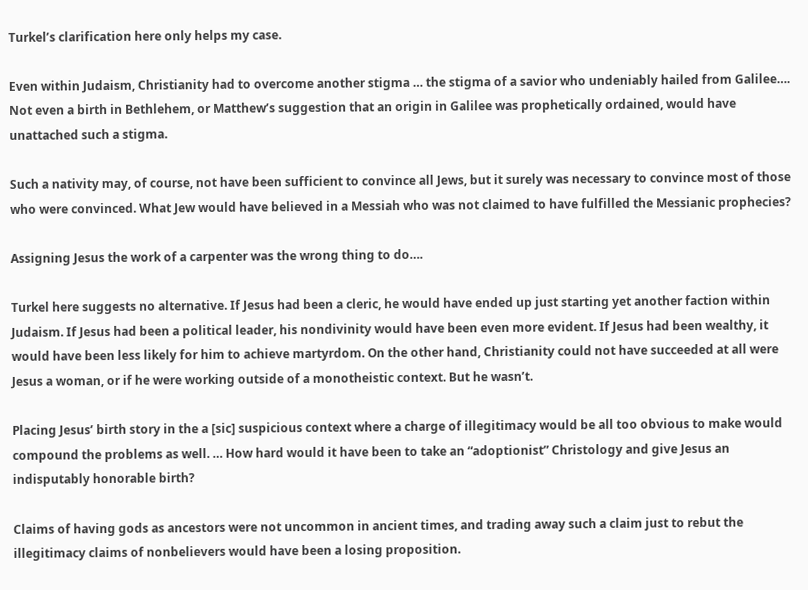Turkel’s clarification here only helps my case.

Even within Judaism, Christianity had to overcome another stigma … the stigma of a savior who undeniably hailed from Galilee…. Not even a birth in Bethlehem, or Matthew’s suggestion that an origin in Galilee was prophetically ordained, would have unattached such a stigma.

Such a nativity may, of course, not have been sufficient to convince all Jews, but it surely was necessary to convince most of those who were convinced. What Jew would have believed in a Messiah who was not claimed to have fulfilled the Messianic prophecies?

Assigning Jesus the work of a carpenter was the wrong thing to do….

Turkel here suggests no alternative. If Jesus had been a cleric, he would have ended up just starting yet another faction within Judaism. If Jesus had been a political leader, his nondivinity would have been even more evident. If Jesus had been wealthy, it would have been less likely for him to achieve martyrdom. On the other hand, Christianity could not have succeeded at all were Jesus a woman, or if he were working outside of a monotheistic context. But he wasn’t.

Placing Jesus’ birth story in the a [sic] suspicious context where a charge of illegitimacy would be all too obvious to make would compound the problems as well. … How hard would it have been to take an “adoptionist” Christology and give Jesus an indisputably honorable birth?

Claims of having gods as ancestors were not uncommon in ancient times, and trading away such a claim just to rebut the illegitimacy claims of nonbelievers would have been a losing proposition.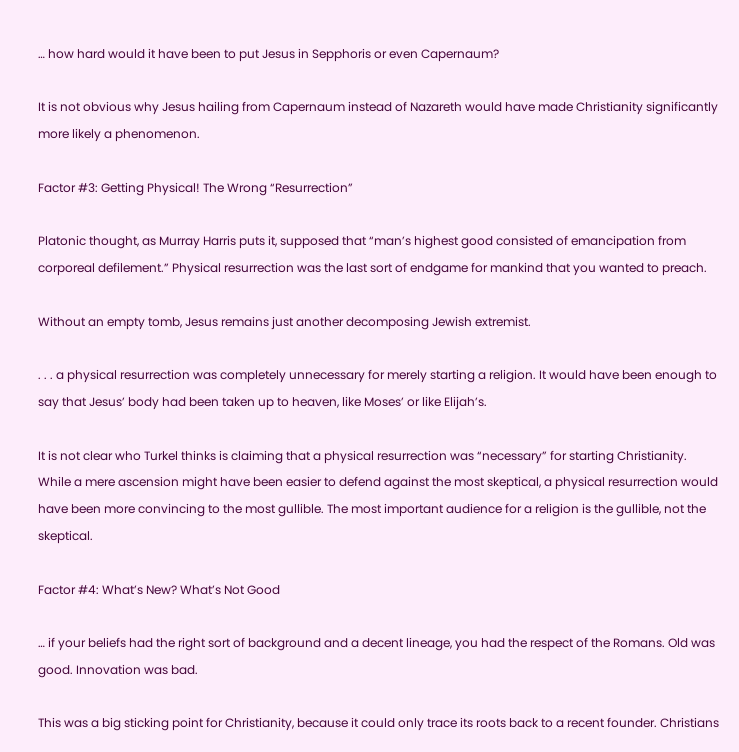… how hard would it have been to put Jesus in Sepphoris or even Capernaum?

It is not obvious why Jesus hailing from Capernaum instead of Nazareth would have made Christianity significantly more likely a phenomenon.

Factor #3: Getting Physical! The Wrong “Resurrection”

Platonic thought, as Murray Harris puts it, supposed that “man’s highest good consisted of emancipation from corporeal defilement.” Physical resurrection was the last sort of endgame for mankind that you wanted to preach.

Without an empty tomb, Jesus remains just another decomposing Jewish extremist.

. . . a physical resurrection was completely unnecessary for merely starting a religion. It would have been enough to say that Jesus’ body had been taken up to heaven, like Moses’ or like Elijah’s.

It is not clear who Turkel thinks is claiming that a physical resurrection was “necessary” for starting Christianity. While a mere ascension might have been easier to defend against the most skeptical, a physical resurrection would have been more convincing to the most gullible. The most important audience for a religion is the gullible, not the skeptical.

Factor #4: What’s New? What’s Not Good

… if your beliefs had the right sort of background and a decent lineage, you had the respect of the Romans. Old was good. Innovation was bad.

This was a big sticking point for Christianity, because it could only trace its roots back to a recent founder. Christians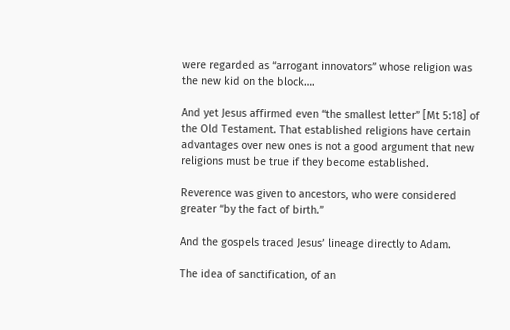were regarded as “arrogant innovators” whose religion was the new kid on the block….

And yet Jesus affirmed even “the smallest letter” [Mt 5:18] of the Old Testament. That established religions have certain advantages over new ones is not a good argument that new religions must be true if they become established.

Reverence was given to ancestors, who were considered greater “by the fact of birth.”

And the gospels traced Jesus’ lineage directly to Adam.

The idea of sanctification, of an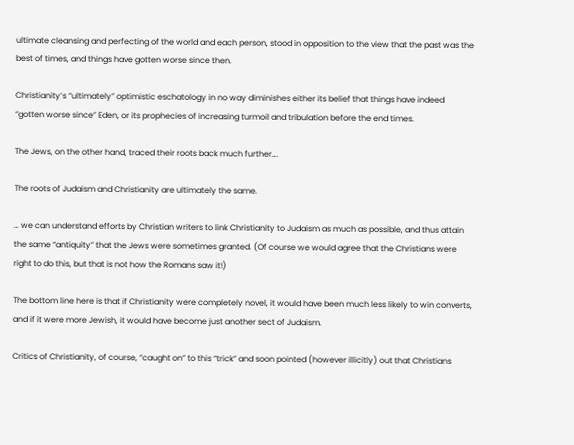ultimate cleansing and perfecting of the world and each person, stood in opposition to the view that the past was the best of times, and things have gotten worse since then.

Christianity’s “ultimately” optimistic eschatology in no way diminishes either its belief that things have indeed “gotten worse since” Eden, or its prophecies of increasing turmoil and tribulation before the end times.

The Jews, on the other hand, traced their roots back much further….

The roots of Judaism and Christianity are ultimately the same.

… we can understand efforts by Christian writers to link Christianity to Judaism as much as possible, and thus attain the same “antiquity” that the Jews were sometimes granted. (Of course we would agree that the Christians were right to do this, but that is not how the Romans saw it!)

The bottom line here is that if Christianity were completely novel, it would have been much less likely to win converts, and if it were more Jewish, it would have become just another sect of Judaism.

Critics of Christianity, of course, “caught on” to this “trick” and soon pointed (however illicitly) out that Christians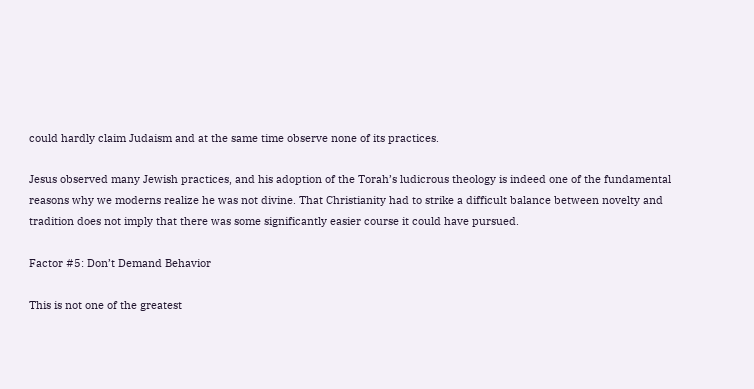could hardly claim Judaism and at the same time observe none of its practices.

Jesus observed many Jewish practices, and his adoption of the Torah’s ludicrous theology is indeed one of the fundamental reasons why we moderns realize he was not divine. That Christianity had to strike a difficult balance between novelty and tradition does not imply that there was some significantly easier course it could have pursued.

Factor #5: Don’t Demand Behavior

This is not one of the greatest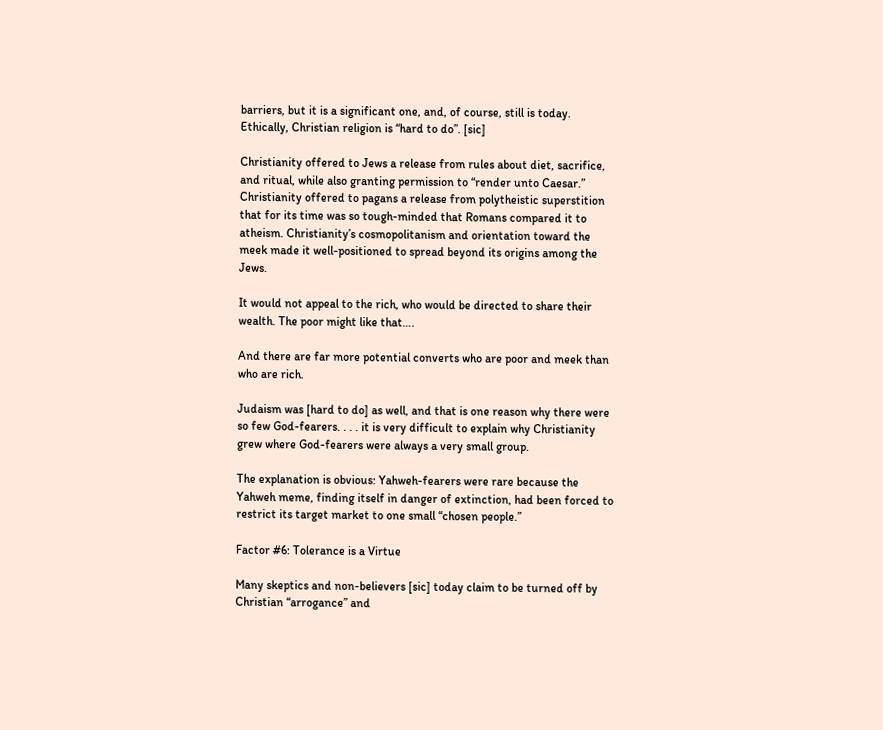barriers, but it is a significant one, and, of course, still is today. Ethically, Christian religion is “hard to do”. [sic]

Christianity offered to Jews a release from rules about diet, sacrifice, and ritual, while also granting permission to “render unto Caesar.” Christianity offered to pagans a release from polytheistic superstition that for its time was so tough-minded that Romans compared it to atheism. Christianity’s cosmopolitanism and orientation toward the meek made it well-positioned to spread beyond its origins among the Jews.

It would not appeal to the rich, who would be directed to share their wealth. The poor might like that….

And there are far more potential converts who are poor and meek than who are rich.

Judaism was [hard to do] as well, and that is one reason why there were so few God-fearers. . . . it is very difficult to explain why Christianity grew where God-fearers were always a very small group.

The explanation is obvious: Yahweh-fearers were rare because the Yahweh meme, finding itself in danger of extinction, had been forced to restrict its target market to one small “chosen people.”

Factor #6: Tolerance is a Virtue

Many skeptics and non-believers [sic] today claim to be turned off by Christian “arrogance” and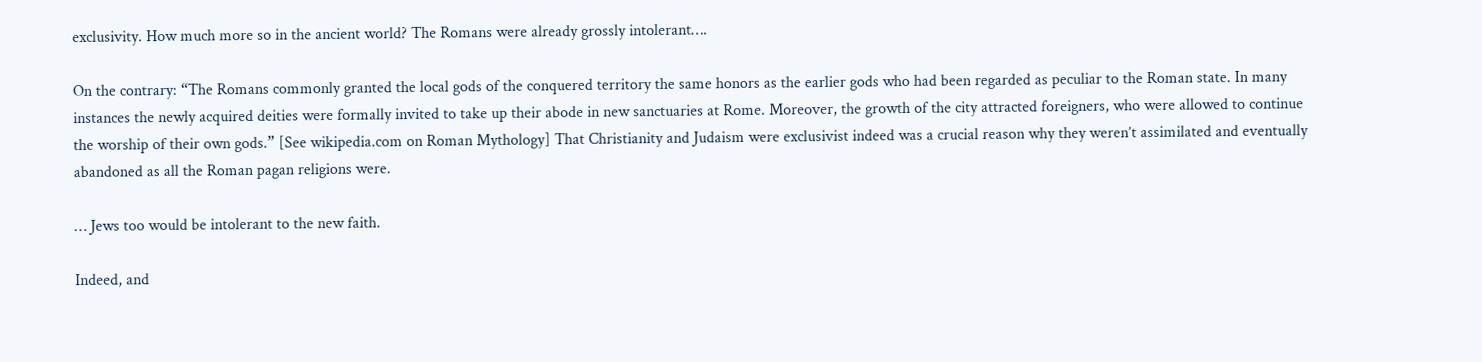exclusivity. How much more so in the ancient world? The Romans were already grossly intolerant….

On the contrary: “The Romans commonly granted the local gods of the conquered territory the same honors as the earlier gods who had been regarded as peculiar to the Roman state. In many instances the newly acquired deities were formally invited to take up their abode in new sanctuaries at Rome. Moreover, the growth of the city attracted foreigners, who were allowed to continue the worship of their own gods.” [See wikipedia.com on Roman Mythology] That Christianity and Judaism were exclusivist indeed was a crucial reason why they weren’t assimilated and eventually abandoned as all the Roman pagan religions were.

… Jews too would be intolerant to the new faith.

Indeed, and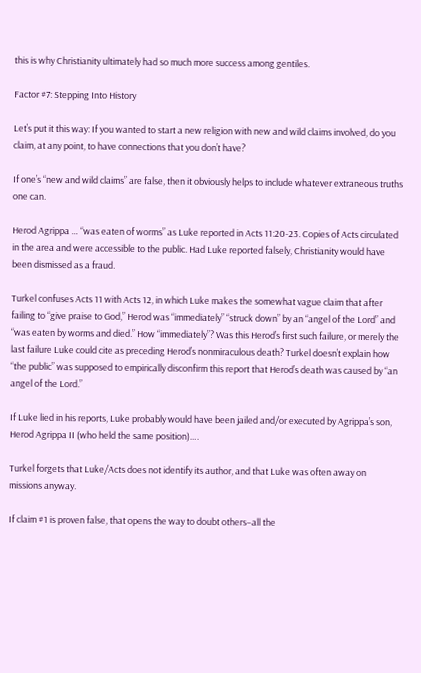this is why Christianity ultimately had so much more success among gentiles.

Factor #7: Stepping Into History

Let’s put it this way: If you wanted to start a new religion with new and wild claims involved, do you claim, at any point, to have connections that you don’t have?

If one’s “new and wild claims” are false, then it obviously helps to include whatever extraneous truths one can.

Herod Agrippa … “was eaten of worms” as Luke reported in Acts 11:20-23. Copies of Acts circulated in the area and were accessible to the public. Had Luke reported falsely, Christianity would have been dismissed as a fraud.

Turkel confuses Acts 11 with Acts 12, in which Luke makes the somewhat vague claim that after failing to “give praise to God,” Herod was “immediately” “struck down” by an “angel of the Lord” and “was eaten by worms and died.” How “immediately”? Was this Herod’s first such failure, or merely the last failure Luke could cite as preceding Herod’s nonmiraculous death? Turkel doesn’t explain how “the public” was supposed to empirically disconfirm this report that Herod’s death was caused by “an angel of the Lord.”

If Luke lied in his reports, Luke probably would have been jailed and/or executed by Agrippa’s son, Herod Agrippa II (who held the same position)….

Turkel forgets that Luke/Acts does not identify its author, and that Luke was often away on missions anyway.

If claim #1 is proven false, that opens the way to doubt others–all the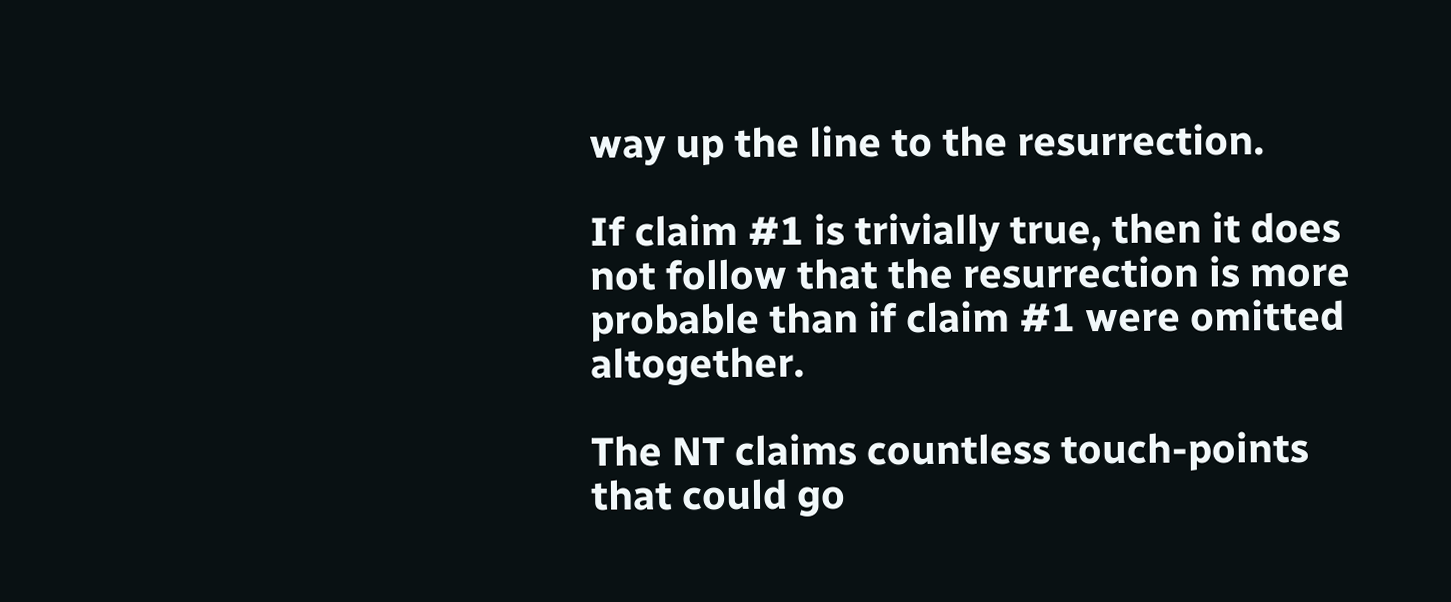way up the line to the resurrection.

If claim #1 is trivially true, then it does not follow that the resurrection is more probable than if claim #1 were omitted altogether.

The NT claims countless touch-points that could go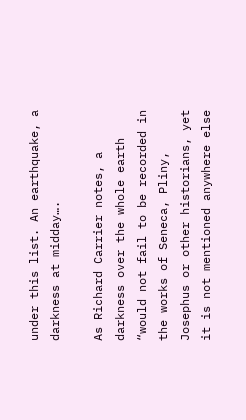under this list. An earthquake, a darkness at midday….

As Richard Carrier notes, a darkness over the whole earth “would not fail to be recorded in the works of Seneca, Pliny, Josephus or other historians, yet it is not mentioned anywhere else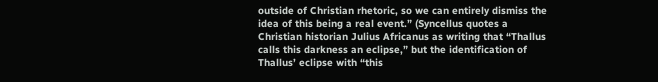outside of Christian rhetoric, so we can entirely dismiss the idea of this being a real event.” (Syncellus quotes a Christian historian Julius Africanus as writing that “Thallus calls this darkness an eclipse,” but the identification of Thallus’ eclipse with “this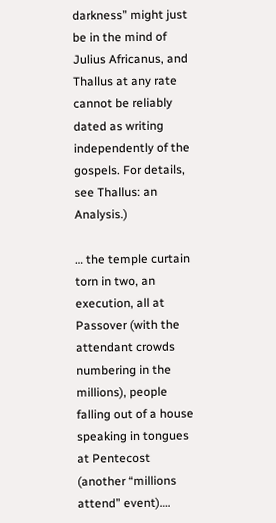darkness” might just be in the mind of Julius Africanus, and Thallus at any rate cannot be reliably dated as writing independently of the gospels. For details, see Thallus: an Analysis.)

… the temple curtain torn in two, an execution, all at Passover (with the attendant crowds numbering in the millions), people falling out of a house speaking in tongues at Pentecost (another “millions attend” event)….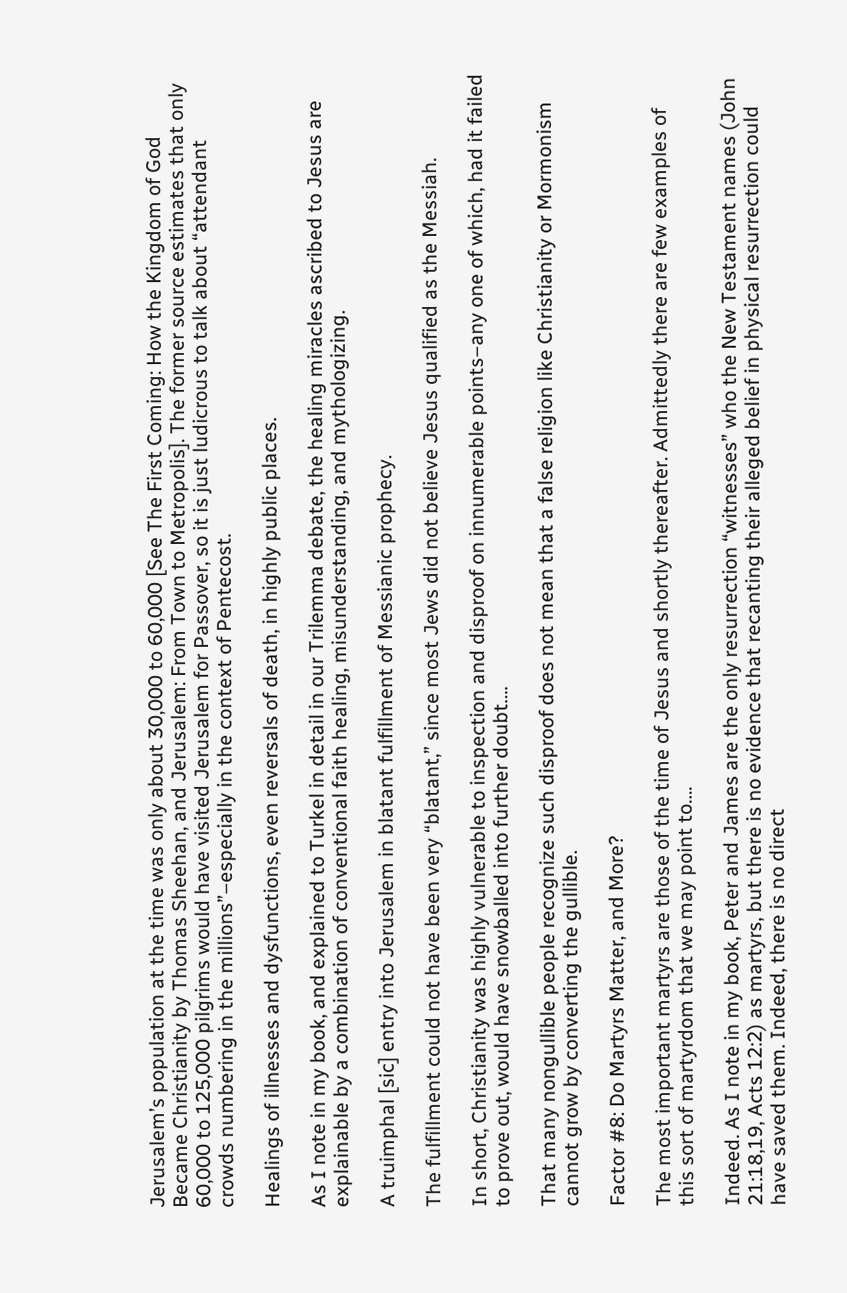Jerusalem’s population at the time was only about 30,000 to 60,000 [See The First Coming: How the Kingdom of God Became Christianity by Thomas Sheehan, and Jerusalem: From Town to Metropolis]. The former source estimates that only 60,000 to 125,000 pilgrims would have visited Jerusalem for Passover, so it is just ludicrous to talk about “attendant crowds numbering in the millions”–especially in the context of Pentecost.

Healings of illnesses and dysfunctions, even reversals of death, in highly public places.

As I note in my book, and explained to Turkel in detail in our Trilemma debate, the healing miracles ascribed to Jesus are explainable by a combination of conventional faith healing, misunderstanding, and mythologizing.

A truimphal [sic] entry into Jerusalem in blatant fulfillment of Messianic prophecy.

The fulfillment could not have been very “blatant,” since most Jews did not believe Jesus qualified as the Messiah.

In short, Christianity was highly vulnerable to inspection and disproof on innumerable points–any one of which, had it failed to prove out, would have snowballed into further doubt….

That many nongullible people recognize such disproof does not mean that a false religion like Christianity or Mormonism cannot grow by converting the gullible.

Factor #8: Do Martyrs Matter, and More?

The most important martyrs are those of the time of Jesus and shortly thereafter. Admittedly there are few examples of this sort of martyrdom that we may point to….

Indeed. As I note in my book, Peter and James are the only resurrection “witnesses” who the New Testament names (John 21:18,19, Acts 12:2) as martyrs, but there is no evidence that recanting their alleged belief in physical resurrection could have saved them. Indeed, there is no direct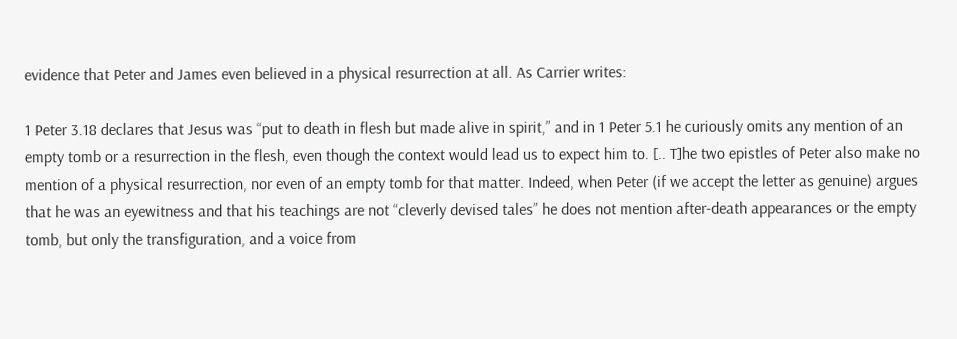evidence that Peter and James even believed in a physical resurrection at all. As Carrier writes:

1 Peter 3.18 declares that Jesus was “put to death in flesh but made alive in spirit,” and in 1 Peter 5.1 he curiously omits any mention of an empty tomb or a resurrection in the flesh, even though the context would lead us to expect him to. [.. T]he two epistles of Peter also make no mention of a physical resurrection, nor even of an empty tomb for that matter. Indeed, when Peter (if we accept the letter as genuine) argues that he was an eyewitness and that his teachings are not “cleverly devised tales” he does not mention after-death appearances or the empty tomb, but only the transfiguration, and a voice from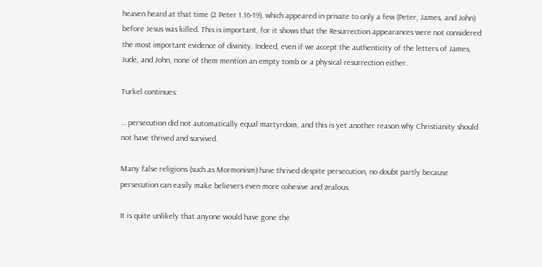heaven heard at that time (2 Peter 1.16-19), which appeared in private to only a few (Peter, James, and John) before Jesus was killed. This is important, for it shows that the Resurrection appearances were not considered the most important evidence of divinity. Indeed, even if we accept the authenticity of the letters of James, Jude, and John, none of them mention an empty tomb or a physical resurrection either.

Turkel continues:

… persecution did not automatically equal martyrdom, and this is yet another reason why Christianity should not have thrived and survived.

Many false religions (such as Mormonism) have thrived despite persecution, no doubt partly because persecution can easily make believers even more cohesive and zealous.

It is quite unlikely that anyone would have gone the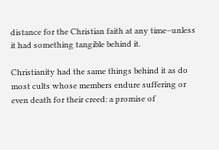distance for the Christian faith at any time–unless it had something tangible behind it.

Christianity had the same things behind it as do most cults whose members endure suffering or even death for their creed: a promise of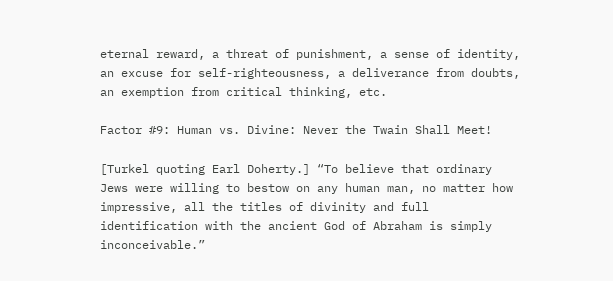eternal reward, a threat of punishment, a sense of identity, an excuse for self-righteousness, a deliverance from doubts, an exemption from critical thinking, etc.

Factor #9: Human vs. Divine: Never the Twain Shall Meet!

[Turkel quoting Earl Doherty.] “To believe that ordinary Jews were willing to bestow on any human man, no matter how impressive, all the titles of divinity and full identification with the ancient God of Abraham is simply inconceivable.”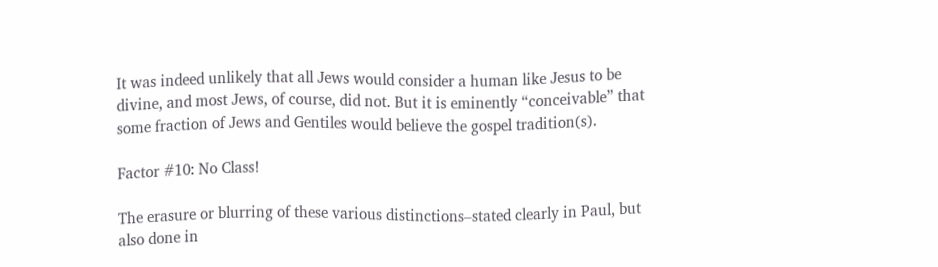It was indeed unlikely that all Jews would consider a human like Jesus to be divine, and most Jews, of course, did not. But it is eminently “conceivable” that some fraction of Jews and Gentiles would believe the gospel tradition(s).

Factor #10: No Class!

The erasure or blurring of these various distinctions–stated clearly in Paul, but also done in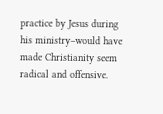practice by Jesus during his ministry–would have made Christianity seem radical and offensive.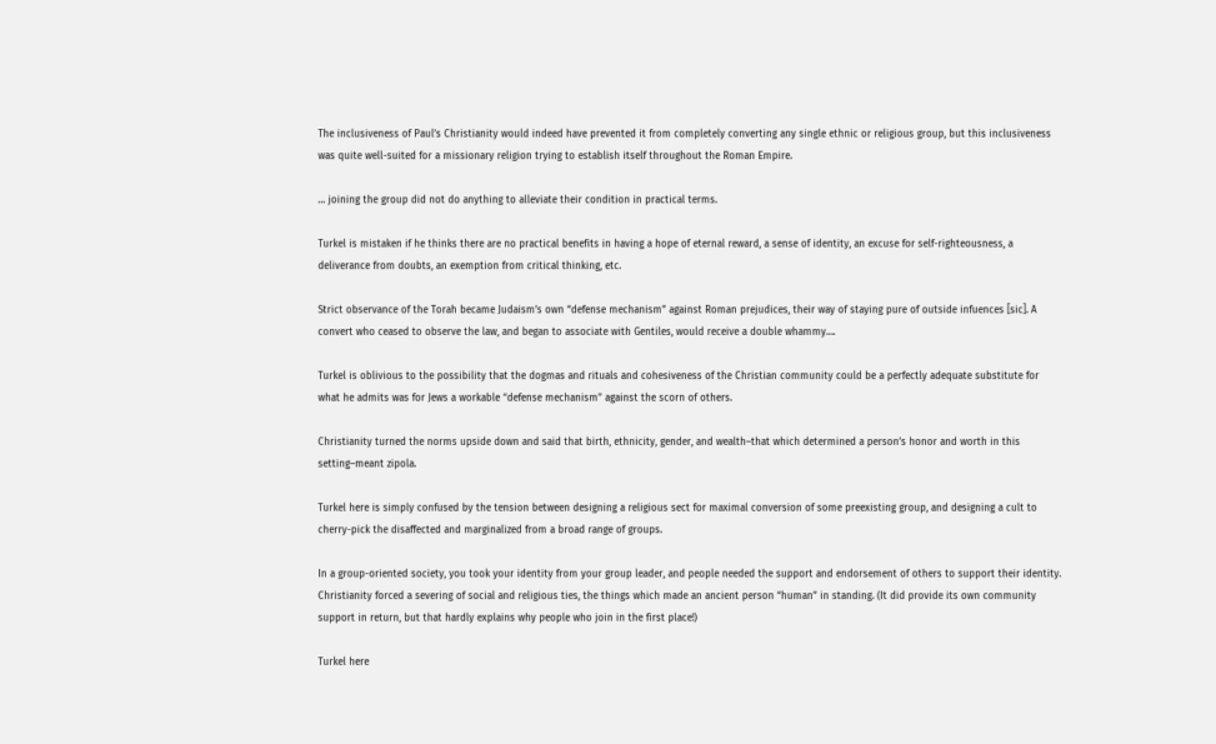The inclusiveness of Paul’s Christianity would indeed have prevented it from completely converting any single ethnic or religious group, but this inclusiveness was quite well-suited for a missionary religion trying to establish itself throughout the Roman Empire.

… joining the group did not do anything to alleviate their condition in practical terms.

Turkel is mistaken if he thinks there are no practical benefits in having a hope of eternal reward, a sense of identity, an excuse for self-righteousness, a deliverance from doubts, an exemption from critical thinking, etc.

Strict observance of the Torah became Judaism’s own “defense mechanism” against Roman prejudices, their way of staying pure of outside infuences [sic]. A convert who ceased to observe the law, and began to associate with Gentiles, would receive a double whammy….

Turkel is oblivious to the possibility that the dogmas and rituals and cohesiveness of the Christian community could be a perfectly adequate substitute for what he admits was for Jews a workable “defense mechanism” against the scorn of others.

Christianity turned the norms upside down and said that birth, ethnicity, gender, and wealth–that which determined a person’s honor and worth in this setting–meant zipola.

Turkel here is simply confused by the tension between designing a religious sect for maximal conversion of some preexisting group, and designing a cult to cherry-pick the disaffected and marginalized from a broad range of groups.

In a group-oriented society, you took your identity from your group leader, and people needed the support and endorsement of others to support their identity. Christianity forced a severing of social and religious ties, the things which made an ancient person “human” in standing. (It did provide its own community support in return, but that hardly explains why people who join in the first place!)

Turkel here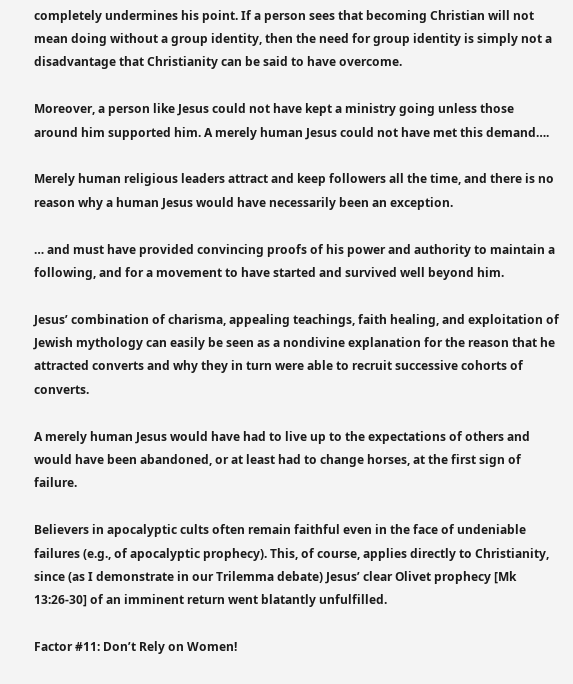completely undermines his point. If a person sees that becoming Christian will not mean doing without a group identity, then the need for group identity is simply not a disadvantage that Christianity can be said to have overcome.

Moreover, a person like Jesus could not have kept a ministry going unless those around him supported him. A merely human Jesus could not have met this demand….

Merely human religious leaders attract and keep followers all the time, and there is no reason why a human Jesus would have necessarily been an exception.

… and must have provided convincing proofs of his power and authority to maintain a following, and for a movement to have started and survived well beyond him.

Jesus’ combination of charisma, appealing teachings, faith healing, and exploitation of Jewish mythology can easily be seen as a nondivine explanation for the reason that he attracted converts and why they in turn were able to recruit successive cohorts of converts.

A merely human Jesus would have had to live up to the expectations of others and would have been abandoned, or at least had to change horses, at the first sign of failure.

Believers in apocalyptic cults often remain faithful even in the face of undeniable failures (e.g., of apocalyptic prophecy). This, of course, applies directly to Christianity, since (as I demonstrate in our Trilemma debate) Jesus’ clear Olivet prophecy [Mk 13:26-30] of an imminent return went blatantly unfulfilled.

Factor #11: Don’t Rely on Women!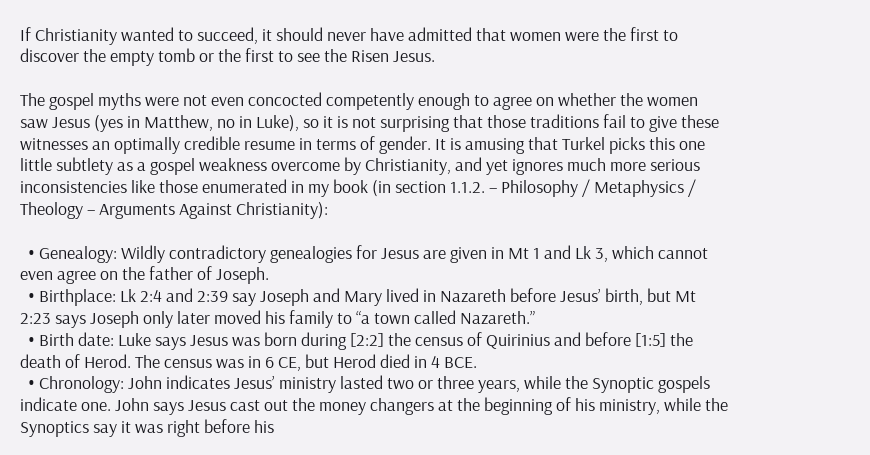If Christianity wanted to succeed, it should never have admitted that women were the first to discover the empty tomb or the first to see the Risen Jesus.

The gospel myths were not even concocted competently enough to agree on whether the women saw Jesus (yes in Matthew, no in Luke), so it is not surprising that those traditions fail to give these witnesses an optimally credible resume in terms of gender. It is amusing that Turkel picks this one little subtlety as a gospel weakness overcome by Christianity, and yet ignores much more serious inconsistencies like those enumerated in my book (in section 1.1.2. – Philosophy / Metaphysics / Theology – Arguments Against Christianity):

  • Genealogy: Wildly contradictory genealogies for Jesus are given in Mt 1 and Lk 3, which cannot even agree on the father of Joseph.
  • Birthplace: Lk 2:4 and 2:39 say Joseph and Mary lived in Nazareth before Jesus’ birth, but Mt 2:23 says Joseph only later moved his family to “a town called Nazareth.”
  • Birth date: Luke says Jesus was born during [2:2] the census of Quirinius and before [1:5] the death of Herod. The census was in 6 CE, but Herod died in 4 BCE.
  • Chronology: John indicates Jesus’ ministry lasted two or three years, while the Synoptic gospels indicate one. John says Jesus cast out the money changers at the beginning of his ministry, while the Synoptics say it was right before his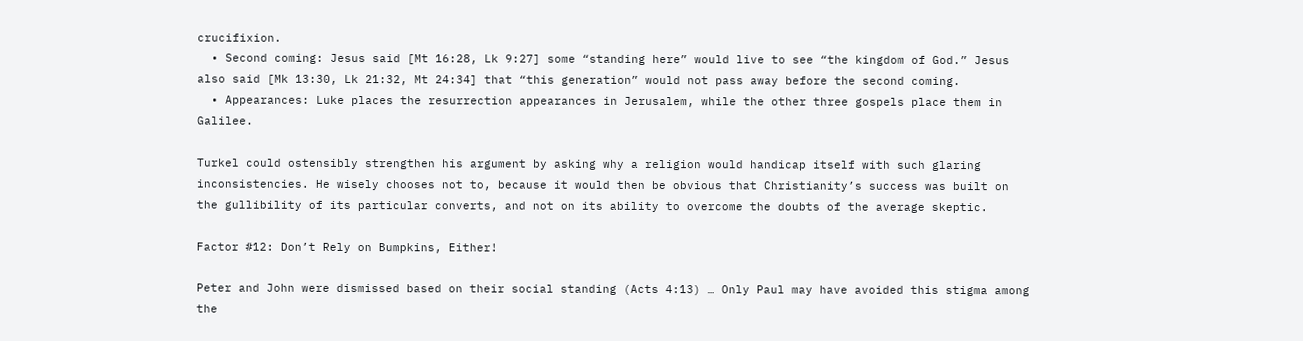crucifixion.
  • Second coming: Jesus said [Mt 16:28, Lk 9:27] some “standing here” would live to see “the kingdom of God.” Jesus also said [Mk 13:30, Lk 21:32, Mt 24:34] that “this generation” would not pass away before the second coming.
  • Appearances: Luke places the resurrection appearances in Jerusalem, while the other three gospels place them in Galilee.

Turkel could ostensibly strengthen his argument by asking why a religion would handicap itself with such glaring inconsistencies. He wisely chooses not to, because it would then be obvious that Christianity’s success was built on the gullibility of its particular converts, and not on its ability to overcome the doubts of the average skeptic.

Factor #12: Don’t Rely on Bumpkins, Either!

Peter and John were dismissed based on their social standing (Acts 4:13) … Only Paul may have avoided this stigma among the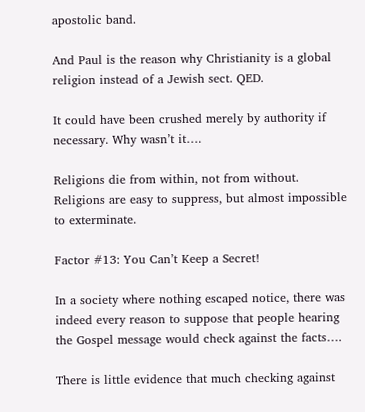apostolic band.

And Paul is the reason why Christianity is a global religion instead of a Jewish sect. QED.

It could have been crushed merely by authority if necessary. Why wasn’t it….

Religions die from within, not from without. Religions are easy to suppress, but almost impossible to exterminate.

Factor #13: You Can’t Keep a Secret!

In a society where nothing escaped notice, there was indeed every reason to suppose that people hearing the Gospel message would check against the facts….

There is little evidence that much checking against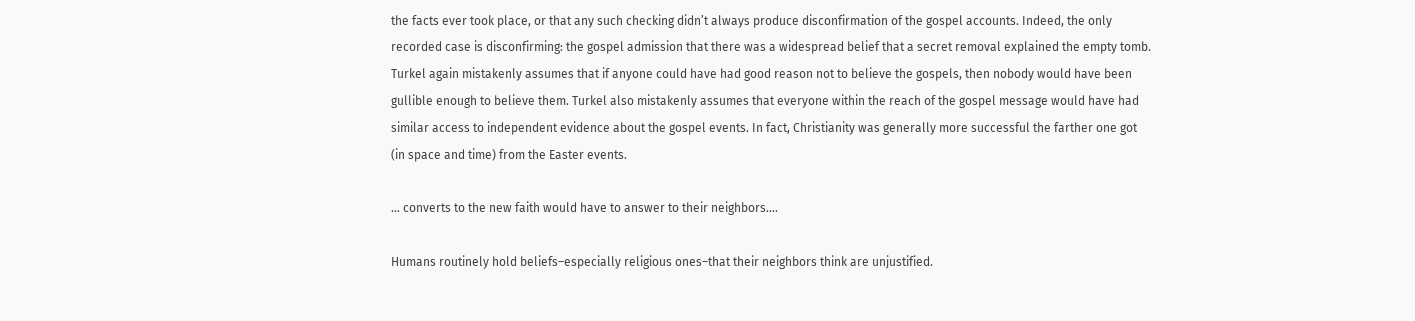the facts ever took place, or that any such checking didn’t always produce disconfirmation of the gospel accounts. Indeed, the only recorded case is disconfirming: the gospel admission that there was a widespread belief that a secret removal explained the empty tomb. Turkel again mistakenly assumes that if anyone could have had good reason not to believe the gospels, then nobody would have been gullible enough to believe them. Turkel also mistakenly assumes that everyone within the reach of the gospel message would have had similar access to independent evidence about the gospel events. In fact, Christianity was generally more successful the farther one got (in space and time) from the Easter events.

… converts to the new faith would have to answer to their neighbors….

Humans routinely hold beliefs–especially religious ones–that their neighbors think are unjustified.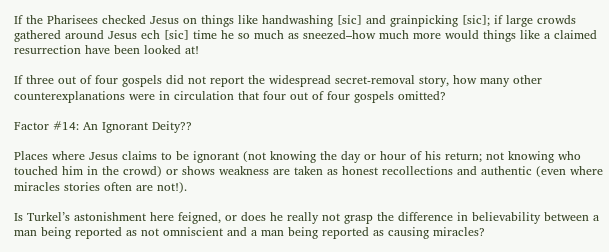If the Pharisees checked Jesus on things like handwashing [sic] and grainpicking [sic]; if large crowds gathered around Jesus ech [sic] time he so much as sneezed–how much more would things like a claimed resurrection have been looked at!

If three out of four gospels did not report the widespread secret-removal story, how many other counterexplanations were in circulation that four out of four gospels omitted?

Factor #14: An Ignorant Deity??

Places where Jesus claims to be ignorant (not knowing the day or hour of his return; not knowing who touched him in the crowd) or shows weakness are taken as honest recollections and authentic (even where miracles stories often are not!).

Is Turkel’s astonishment here feigned, or does he really not grasp the difference in believability between a man being reported as not omniscient and a man being reported as causing miracles?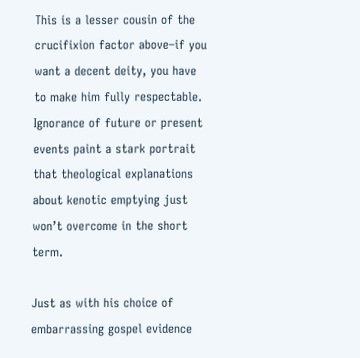This is a lesser cousin of the crucifixion factor above–if you want a decent deity, you have to make him fully respectable. Ignorance of future or present events paint a stark portrait that theological explanations about kenotic emptying just won’t overcome in the short term.

Just as with his choice of embarrassing gospel evidence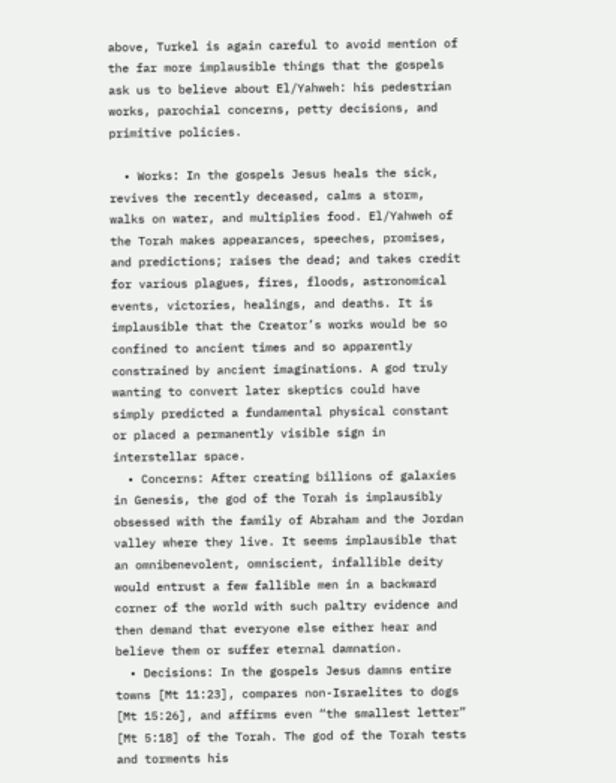above, Turkel is again careful to avoid mention of the far more implausible things that the gospels ask us to believe about El/Yahweh: his pedestrian works, parochial concerns, petty decisions, and primitive policies.

  • Works: In the gospels Jesus heals the sick, revives the recently deceased, calms a storm, walks on water, and multiplies food. El/Yahweh of the Torah makes appearances, speeches, promises, and predictions; raises the dead; and takes credit for various plagues, fires, floods, astronomical events, victories, healings, and deaths. It is implausible that the Creator’s works would be so confined to ancient times and so apparently constrained by ancient imaginations. A god truly wanting to convert later skeptics could have simply predicted a fundamental physical constant or placed a permanently visible sign in interstellar space.
  • Concerns: After creating billions of galaxies in Genesis, the god of the Torah is implausibly obsessed with the family of Abraham and the Jordan valley where they live. It seems implausible that an omnibenevolent, omniscient, infallible deity would entrust a few fallible men in a backward corner of the world with such paltry evidence and then demand that everyone else either hear and believe them or suffer eternal damnation.
  • Decisions: In the gospels Jesus damns entire towns [Mt 11:23], compares non-Israelites to dogs [Mt 15:26], and affirms even “the smallest letter” [Mt 5:18] of the Torah. The god of the Torah tests and torments his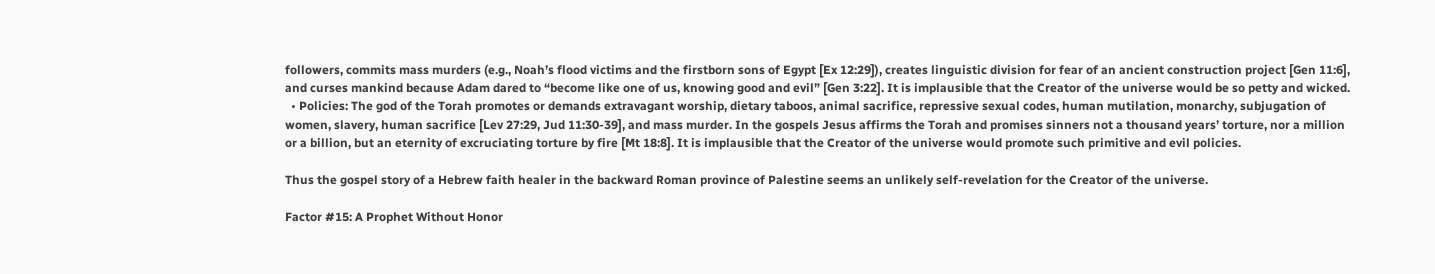followers, commits mass murders (e.g., Noah’s flood victims and the firstborn sons of Egypt [Ex 12:29]), creates linguistic division for fear of an ancient construction project [Gen 11:6], and curses mankind because Adam dared to “become like one of us, knowing good and evil” [Gen 3:22]. It is implausible that the Creator of the universe would be so petty and wicked.
  • Policies: The god of the Torah promotes or demands extravagant worship, dietary taboos, animal sacrifice, repressive sexual codes, human mutilation, monarchy, subjugation of women, slavery, human sacrifice [Lev 27:29, Jud 11:30-39], and mass murder. In the gospels Jesus affirms the Torah and promises sinners not a thousand years’ torture, nor a million or a billion, but an eternity of excruciating torture by fire [Mt 18:8]. It is implausible that the Creator of the universe would promote such primitive and evil policies.

Thus the gospel story of a Hebrew faith healer in the backward Roman province of Palestine seems an unlikely self-revelation for the Creator of the universe.

Factor #15: A Prophet Without Honor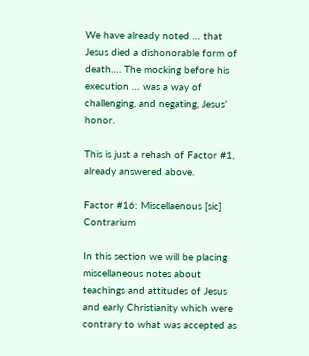We have already noted … that Jesus died a dishonorable form of death…. The mocking before his execution … was a way of challenging, and negating, Jesus’ honor.

This is just a rehash of Factor #1, already answered above.

Factor #16: Miscellaenous [sic] Contrarium

In this section we will be placing miscellaneous notes about teachings and attitudes of Jesus and early Christianity which were contrary to what was accepted as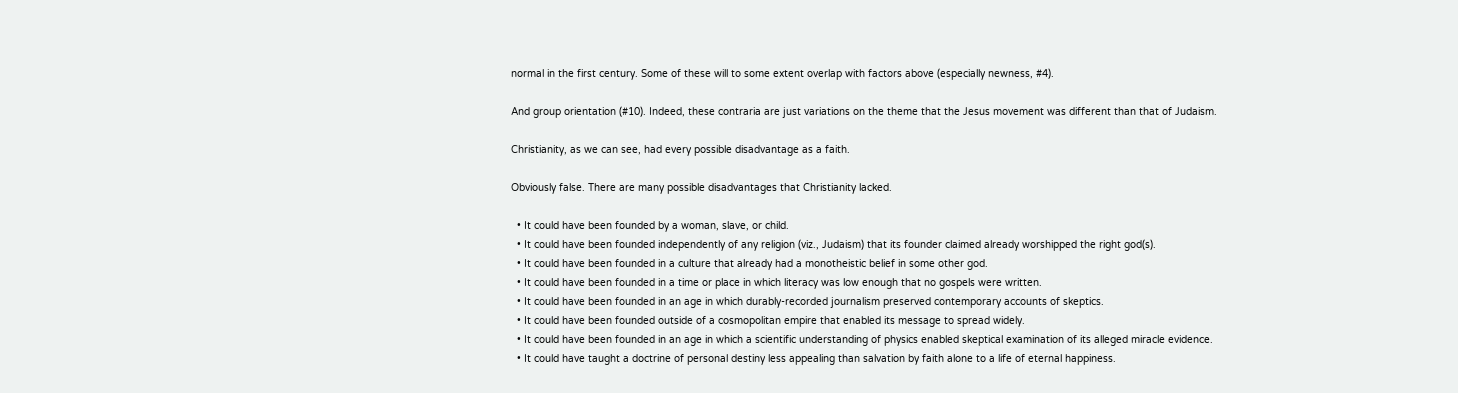normal in the first century. Some of these will to some extent overlap with factors above (especially newness, #4).

And group orientation (#10). Indeed, these contraria are just variations on the theme that the Jesus movement was different than that of Judaism.

Christianity, as we can see, had every possible disadvantage as a faith.

Obviously false. There are many possible disadvantages that Christianity lacked.

  • It could have been founded by a woman, slave, or child.
  • It could have been founded independently of any religion (viz., Judaism) that its founder claimed already worshipped the right god(s).
  • It could have been founded in a culture that already had a monotheistic belief in some other god.
  • It could have been founded in a time or place in which literacy was low enough that no gospels were written.
  • It could have been founded in an age in which durably-recorded journalism preserved contemporary accounts of skeptics.
  • It could have been founded outside of a cosmopolitan empire that enabled its message to spread widely.
  • It could have been founded in an age in which a scientific understanding of physics enabled skeptical examination of its alleged miracle evidence.
  • It could have taught a doctrine of personal destiny less appealing than salvation by faith alone to a life of eternal happiness.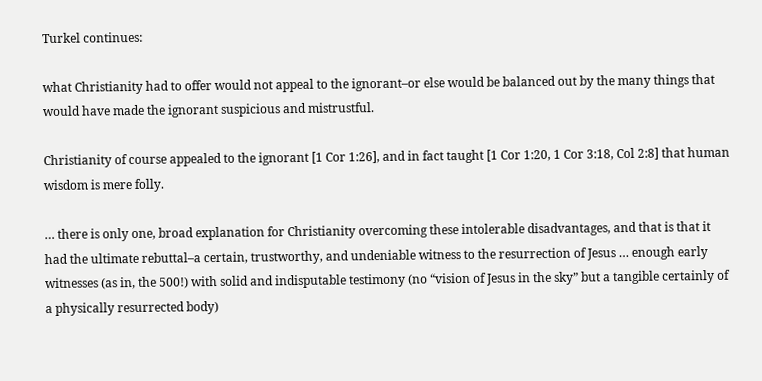Turkel continues:

what Christianity had to offer would not appeal to the ignorant–or else would be balanced out by the many things that would have made the ignorant suspicious and mistrustful.

Christianity of course appealed to the ignorant [1 Cor 1:26], and in fact taught [1 Cor 1:20, 1 Cor 3:18, Col 2:8] that human wisdom is mere folly.

… there is only one, broad explanation for Christianity overcoming these intolerable disadvantages, and that is that it had the ultimate rebuttal–a certain, trustworthy, and undeniable witness to the resurrection of Jesus … enough early witnesses (as in, the 500!) with solid and indisputable testimony (no “vision of Jesus in the sky” but a tangible certainly of a physically resurrected body)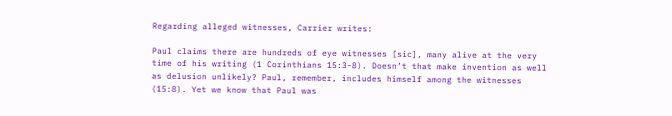Regarding alleged witnesses, Carrier writes:

Paul claims there are hundreds of eye witnesses [sic], many alive at the very time of his writing (1 Corinthians 15:3-8). Doesn’t that make invention as well as delusion unlikely? Paul, remember, includes himself among the witnesses (15:8). Yet we know that Paul was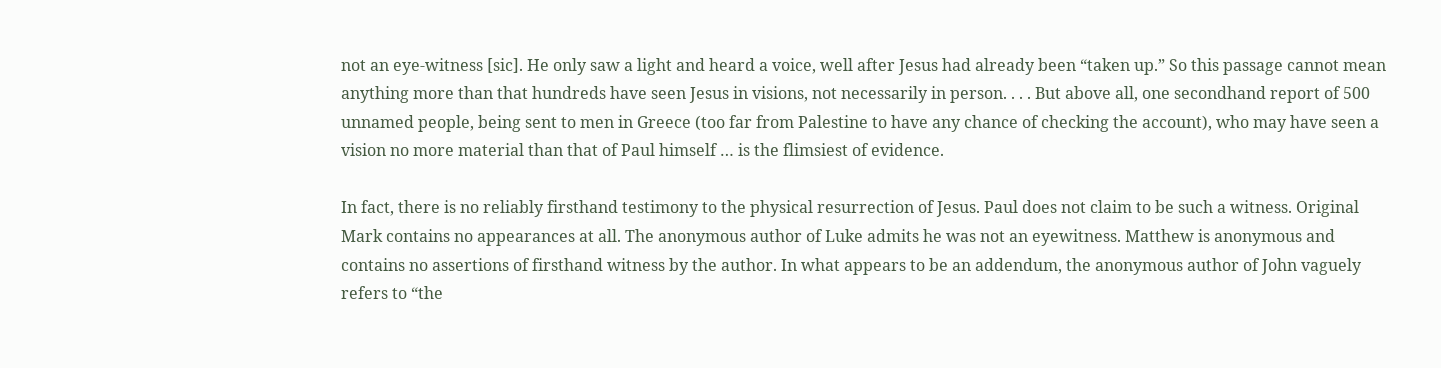not an eye-witness [sic]. He only saw a light and heard a voice, well after Jesus had already been “taken up.” So this passage cannot mean anything more than that hundreds have seen Jesus in visions, not necessarily in person. . . . But above all, one secondhand report of 500 unnamed people, being sent to men in Greece (too far from Palestine to have any chance of checking the account), who may have seen a vision no more material than that of Paul himself … is the flimsiest of evidence.

In fact, there is no reliably firsthand testimony to the physical resurrection of Jesus. Paul does not claim to be such a witness. Original Mark contains no appearances at all. The anonymous author of Luke admits he was not an eyewitness. Matthew is anonymous and contains no assertions of firsthand witness by the author. In what appears to be an addendum, the anonymous author of John vaguely refers to “the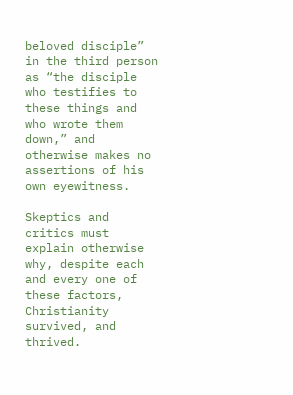beloved disciple” in the third person as “the disciple who testifies to these things and who wrote them down,” and otherwise makes no assertions of his own eyewitness.

Skeptics and critics must explain otherwise why, despite each and every one of these factors, Christianity survived, and thrived.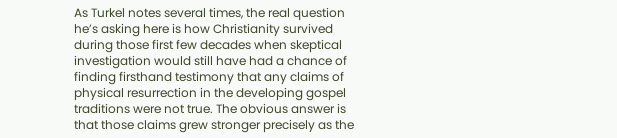As Turkel notes several times, the real question he’s asking here is how Christianity survived during those first few decades when skeptical investigation would still have had a chance of finding firsthand testimony that any claims of physical resurrection in the developing gospel traditions were not true. The obvious answer is that those claims grew stronger precisely as the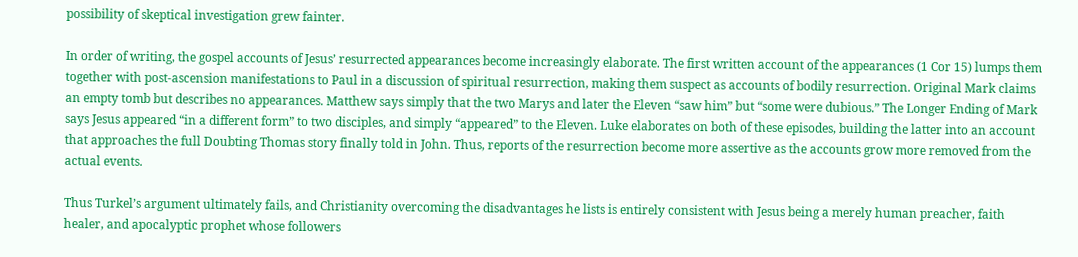possibility of skeptical investigation grew fainter.

In order of writing, the gospel accounts of Jesus’ resurrected appearances become increasingly elaborate. The first written account of the appearances (1 Cor 15) lumps them together with post-ascension manifestations to Paul in a discussion of spiritual resurrection, making them suspect as accounts of bodily resurrection. Original Mark claims an empty tomb but describes no appearances. Matthew says simply that the two Marys and later the Eleven “saw him” but “some were dubious.” The Longer Ending of Mark says Jesus appeared “in a different form” to two disciples, and simply “appeared” to the Eleven. Luke elaborates on both of these episodes, building the latter into an account that approaches the full Doubting Thomas story finally told in John. Thus, reports of the resurrection become more assertive as the accounts grow more removed from the actual events.

Thus Turkel’s argument ultimately fails, and Christianity overcoming the disadvantages he lists is entirely consistent with Jesus being a merely human preacher, faith healer, and apocalyptic prophet whose followers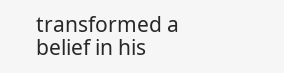transformed a belief in his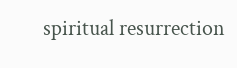spiritual resurrection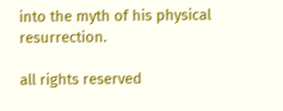into the myth of his physical resurrection.

all rights reserved